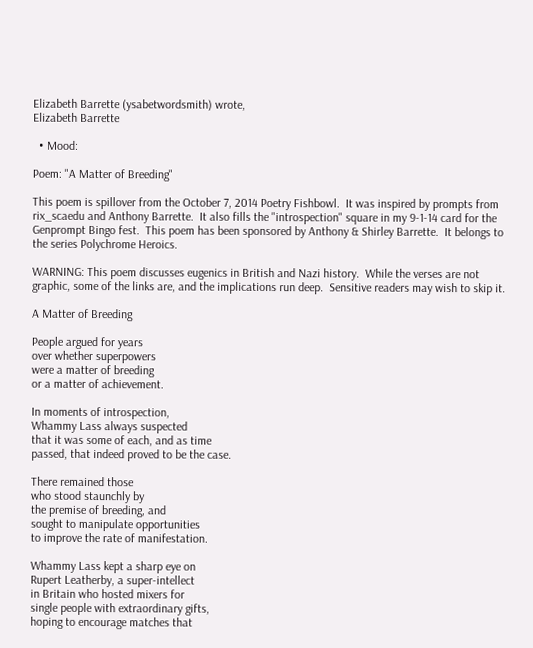Elizabeth Barrette (ysabetwordsmith) wrote,
Elizabeth Barrette

  • Mood:

Poem: "A Matter of Breeding"

This poem is spillover from the October 7, 2014 Poetry Fishbowl.  It was inspired by prompts from rix_scaedu and Anthony Barrette.  It also fills the "introspection" square in my 9-1-14 card for the Genprompt Bingo fest.  This poem has been sponsored by Anthony & Shirley Barrette.  It belongs to the series Polychrome Heroics.

WARNING: This poem discusses eugenics in British and Nazi history.  While the verses are not graphic, some of the links are, and the implications run deep.  Sensitive readers may wish to skip it.

A Matter of Breeding

People argued for years
over whether superpowers
were a matter of breeding
or a matter of achievement.

In moments of introspection,
Whammy Lass always suspected
that it was some of each, and as time
passed, that indeed proved to be the case.

There remained those
who stood staunchly by
the premise of breeding, and
sought to manipulate opportunities
to improve the rate of manifestation.

Whammy Lass kept a sharp eye on
Rupert Leatherby, a super-intellect
in Britain who hosted mixers for
single people with extraordinary gifts,
hoping to encourage matches that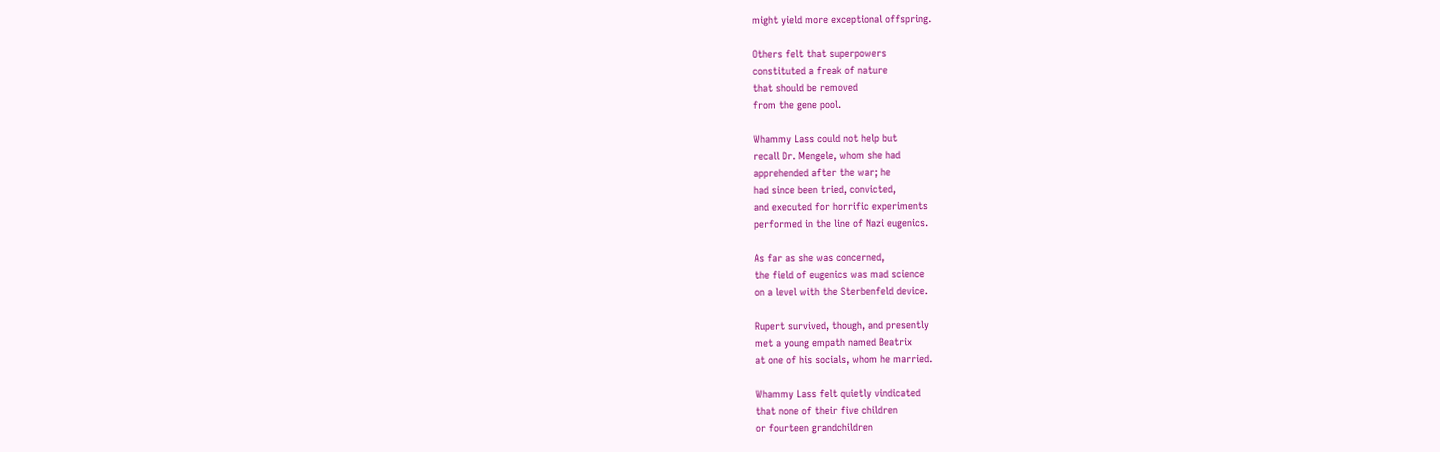might yield more exceptional offspring.

Others felt that superpowers
constituted a freak of nature
that should be removed
from the gene pool.

Whammy Lass could not help but
recall Dr. Mengele, whom she had
apprehended after the war; he
had since been tried, convicted,
and executed for horrific experiments
performed in the line of Nazi eugenics.

As far as she was concerned,
the field of eugenics was mad science
on a level with the Sterbenfeld device.

Rupert survived, though, and presently
met a young empath named Beatrix
at one of his socials, whom he married.

Whammy Lass felt quietly vindicated
that none of their five children
or fourteen grandchildren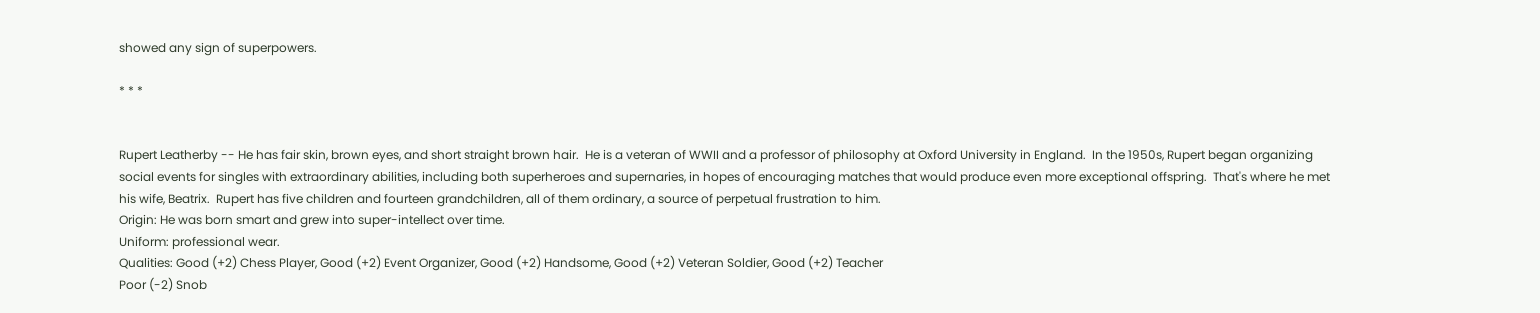showed any sign of superpowers.

* * *


Rupert Leatherby -- He has fair skin, brown eyes, and short straight brown hair.  He is a veteran of WWII and a professor of philosophy at Oxford University in England.  In the 1950s, Rupert began organizing social events for singles with extraordinary abilities, including both superheroes and supernaries, in hopes of encouraging matches that would produce even more exceptional offspring.  That's where he met his wife, Beatrix.  Rupert has five children and fourteen grandchildren, all of them ordinary, a source of perpetual frustration to him.
Origin: He was born smart and grew into super-intellect over time.
Uniform: professional wear.
Qualities: Good (+2) Chess Player, Good (+2) Event Organizer, Good (+2) Handsome, Good (+2) Veteran Soldier, Good (+2) Teacher
Poor (-2) Snob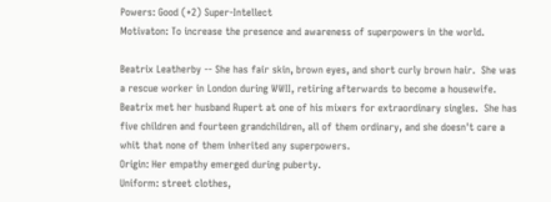Powers: Good (+2) Super-Intellect
Motivaton: To increase the presence and awareness of superpowers in the world.

Beatrix Leatherby -- She has fair skin, brown eyes, and short curly brown hair.  She was a rescue worker in London during WWII, retiring afterwards to become a housewife.  Beatrix met her husband Rupert at one of his mixers for extraordinary singles.  She has five children and fourteen grandchildren, all of them ordinary, and she doesn't care a whit that none of them inherited any superpowers.
Origin: Her empathy emerged during puberty.
Uniform: street clothes,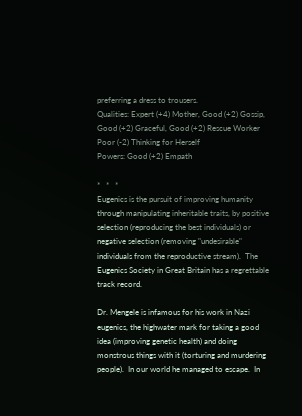preferring a dress to trousers.
Qualities: Expert (+4) Mother, Good (+2) Gossip, Good (+2) Graceful, Good (+2) Rescue Worker
Poor (-2) Thinking for Herself
Powers: Good (+2) Empath

*   *   *
Eugenics is the pursuit of improving humanity through manipulating inheritable traits, by positive selection (reproducing the best individuals) or negative selection (removing "undesirable" individuals from the reproductive stream).  The Eugenics Society in Great Britain has a regrettable track record.

Dr. Mengele is infamous for his work in Nazi eugenics, the highwater mark for taking a good idea (improving genetic health) and doing monstrous things with it (torturing and murdering people).  In our world he managed to escape.  In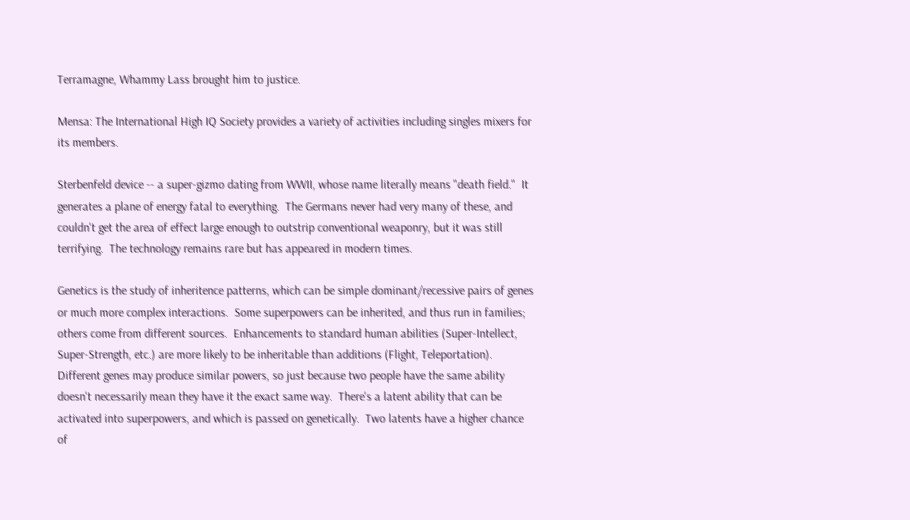Terramagne, Whammy Lass brought him to justice.

Mensa: The International High IQ Society provides a variety of activities including singles mixers for its members.

Sterbenfeld device -- a super-gizmo dating from WWII, whose name literally means "death field."  It generates a plane of energy fatal to everything.  The Germans never had very many of these, and couldn't get the area of effect large enough to outstrip conventional weaponry, but it was still terrifying.  The technology remains rare but has appeared in modern times.

Genetics is the study of inheritence patterns, which can be simple dominant/recessive pairs of genes or much more complex interactions.  Some superpowers can be inherited, and thus run in families; others come from different sources.  Enhancements to standard human abilities (Super-Intellect, Super-Strength, etc.) are more likely to be inheritable than additions (Flight, Teleportation).  Different genes may produce similar powers, so just because two people have the same ability doesn't necessarily mean they have it the exact same way.  There's a latent ability that can be activated into superpowers, and which is passed on genetically.  Two latents have a higher chance of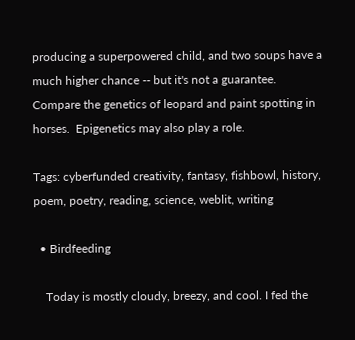producing a superpowered child, and two soups have a much higher chance -- but it's not a guarantee.  Compare the genetics of leopard and paint spotting in horses.  Epigenetics may also play a role.

Tags: cyberfunded creativity, fantasy, fishbowl, history, poem, poetry, reading, science, weblit, writing

  • Birdfeeding

    Today is mostly cloudy, breezy, and cool. I fed the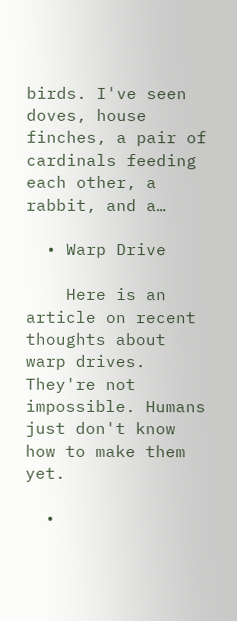birds. I've seen doves, house finches, a pair of cardinals feeding each other, a rabbit, and a…

  • Warp Drive

    Here is an article on recent thoughts about warp drives. They're not impossible. Humans just don't know how to make them yet.

  •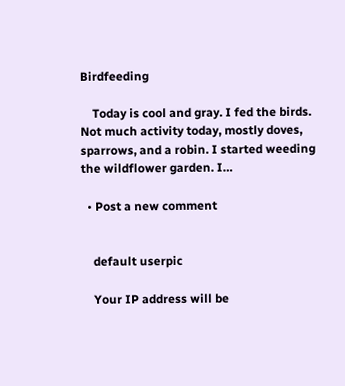Birdfeeding

    Today is cool and gray. I fed the birds. Not much activity today, mostly doves, sparrows, and a robin. I started weeding the wildflower garden. I…

  • Post a new comment


    default userpic

    Your IP address will be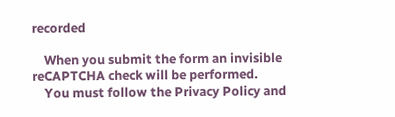recorded

    When you submit the form an invisible reCAPTCHA check will be performed.
    You must follow the Privacy Policy and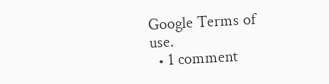Google Terms of use.
  • 1 comment